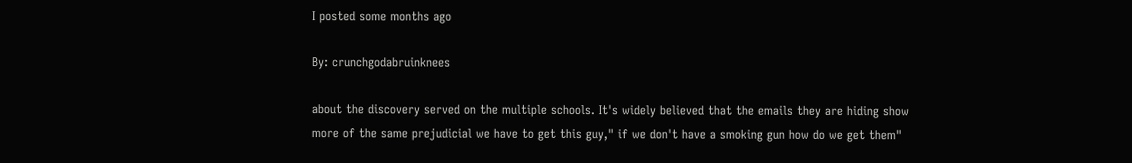I posted some months ago

By: crunchgodabruinknees

about the discovery served on the multiple schools. It's widely believed that the emails they are hiding show more of the same prejudicial we have to get this guy," if we don't have a smoking gun how do we get them"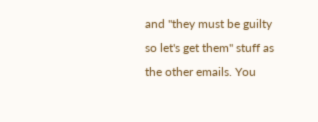and "they must be guilty so let's get them" stuff as the other emails. You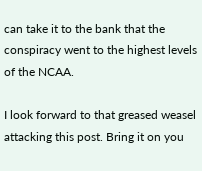can take it to the bank that the conspiracy went to the highest levels of the NCAA.

I look forward to that greased weasel attacking this post. Bring it on you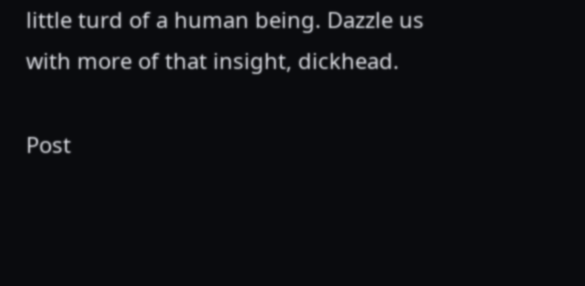little turd of a human being. Dazzle us with more of that insight, dickhead.

Post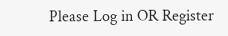Please Log in OR Register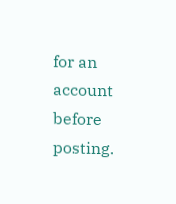for an account before posting.